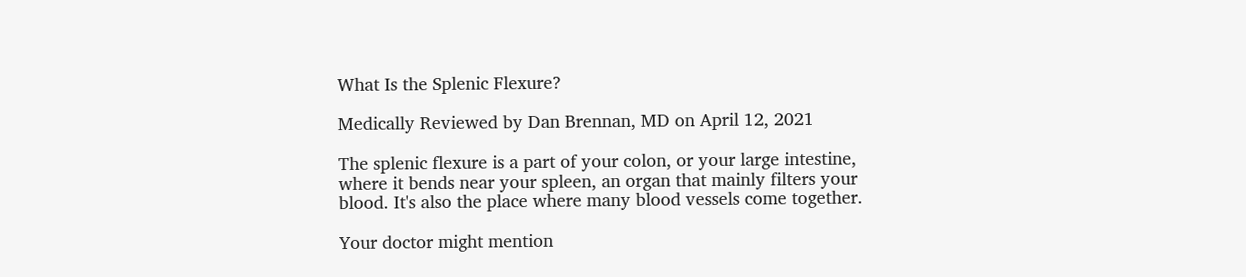What Is the Splenic Flexure?

Medically Reviewed by Dan Brennan, MD on April 12, 2021

The splenic flexure is a part of your colon, or your large intestine, where it bends near your spleen, an organ that mainly filters your blood. It's also the place where many blood vessels come together.

Your doctor might mention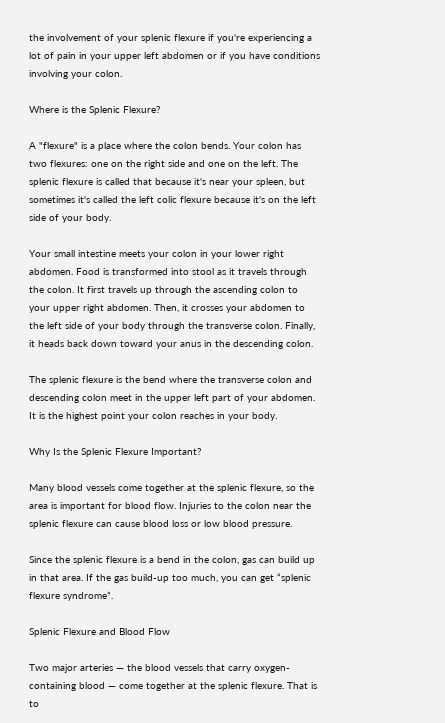the involvement of your splenic flexure if you're experiencing a lot of pain in your upper left abdomen or if you have conditions involving your colon.

Where is the Splenic Flexure?

A "flexure" is a place where the colon bends. Your colon has two flexures: one on the right side and one on the left. The splenic flexure is called that because it's near your spleen, but sometimes it's called the left colic flexure because it's on the left side of your body.

Your small intestine meets your colon in your lower right abdomen. Food is transformed into stool as it travels through the colon. It first travels up through the ascending colon to your upper right abdomen. Then, it crosses your abdomen to the left side of your body through the transverse colon. Finally, it heads back down toward your anus in the descending colon.

The splenic flexure is the bend where the transverse colon and descending colon meet in the upper left part of your abdomen. It is the highest point your colon reaches in your body.

Why Is the Splenic Flexure Important?

Many blood vessels come together at the splenic flexure, so the area is important for blood flow. Injuries to the colon near the splenic flexure can cause blood loss or low blood pressure.

Since the splenic flexure is a bend in the colon, gas can build up in that area. If the gas build-up too much, you can get “splenic flexure syndrome”.

Splenic Flexure and Blood Flow

Two major arteries — the blood vessels that carry oxygen-containing blood — come together at the splenic flexure. That is to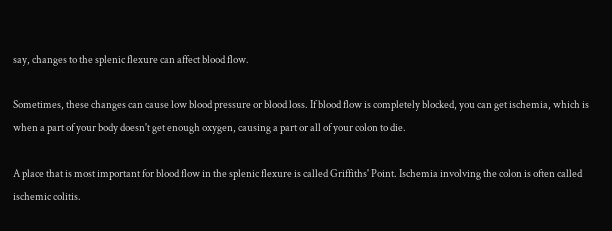say, changes to the splenic flexure can affect blood flow.

Sometimes, these changes can cause low blood pressure or blood loss. If blood flow is completely blocked, you can get ischemia, which is when a part of your body doesn't get enough oxygen, causing a part or all of your colon to die.

A place that is most important for blood flow in the splenic flexure is called Griffiths' Point. Ischemia involving the colon is often called ischemic colitis.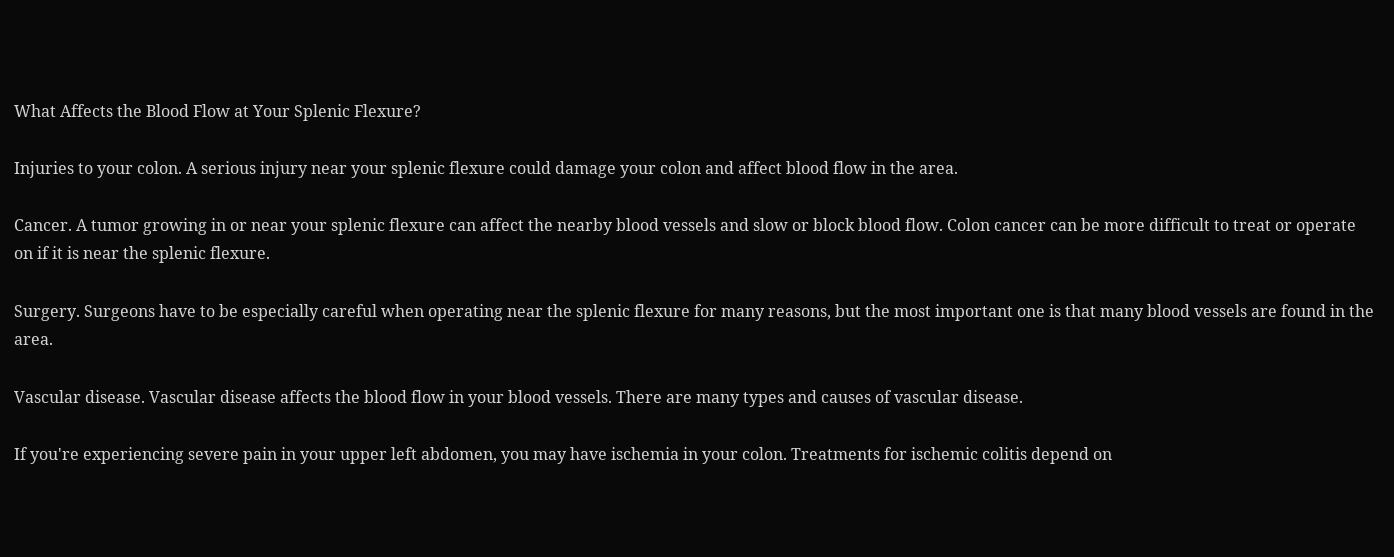What Affects the Blood Flow at Your Splenic Flexure?

Injuries to your colon. A serious injury near your splenic flexure could damage your colon and affect blood flow in the area.

Cancer. A tumor growing in or near your splenic flexure can affect the nearby blood vessels and slow or block blood flow. Colon cancer can be more difficult to treat or operate on if it is near the splenic flexure.

Surgery. Surgeons have to be especially careful when operating near the splenic flexure for many reasons, but the most important one is that many blood vessels are found in the area.

Vascular disease. Vascular disease affects the blood flow in your blood vessels. There are many types and causes of vascular disease.

If you're experiencing severe pain in your upper left abdomen, you may have ischemia in your colon. Treatments for ischemic colitis depend on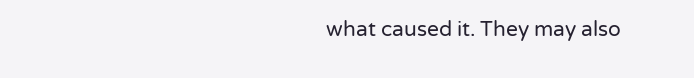what caused it. They may also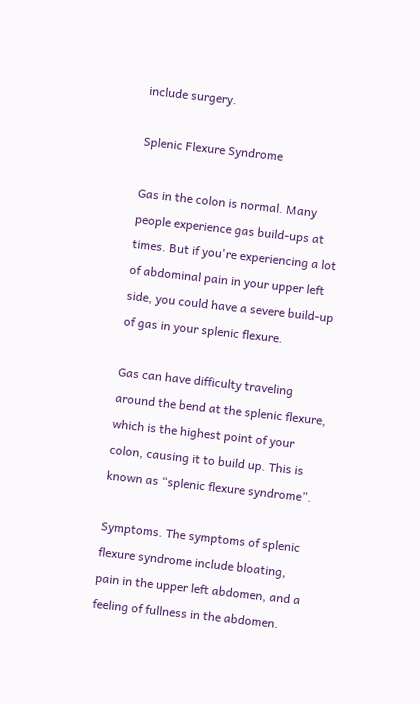include surgery.

Splenic Flexure Syndrome

Gas in the colon is normal. Many people experience gas build-ups at times. But if you're experiencing a lot of abdominal pain in your upper left side, you could have a severe build-up of gas in your splenic flexure.

Gas can have difficulty traveling around the bend at the splenic flexure, which is the highest point of your colon, causing it to build up. This is known as “splenic flexure syndrome”.

Symptoms. The symptoms of splenic flexure syndrome include bloating, pain in the upper left abdomen, and a feeling of fullness in the abdomen.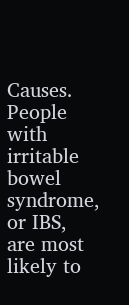Causes. People with irritable bowel syndrome, or IBS, are most likely to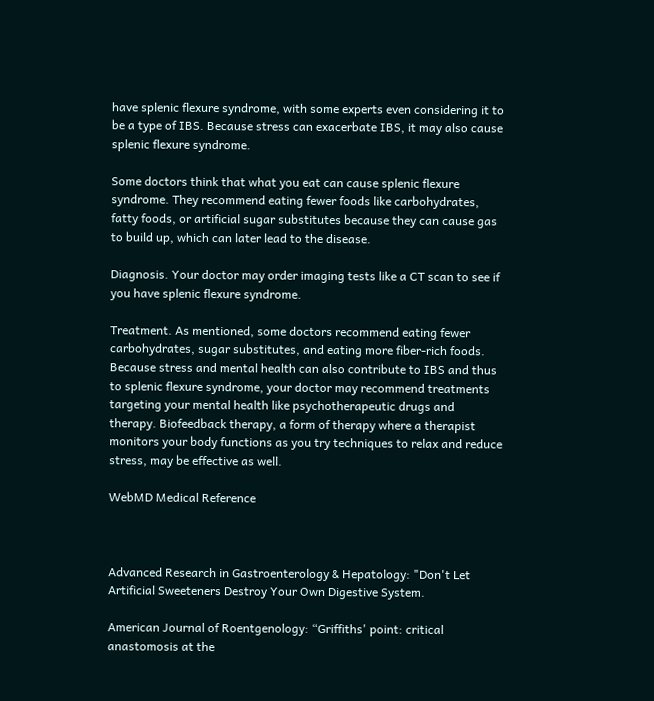have splenic flexure syndrome, with some experts even considering it to be a type of IBS. Because stress can exacerbate IBS, it may also cause splenic flexure syndrome.

Some doctors think that what you eat can cause splenic flexure syndrome. They recommend eating fewer foods like carbohydrates, fatty foods, or artificial sugar substitutes because they can cause gas to build up, which can later lead to the disease.

Diagnosis. Your doctor may order imaging tests like a CT scan to see if you have splenic flexure syndrome.

Treatment. As mentioned, some doctors recommend eating fewer carbohydrates, sugar substitutes, and eating more fiber-rich foods. Because stress and mental health can also contribute to IBS and thus to splenic flexure syndrome, your doctor may recommend treatments targeting your mental health like psychotherapeutic drugs and therapy. Biofeedback therapy, a form of therapy where a therapist monitors your body functions as you try techniques to relax and reduce stress, may be effective as well.

WebMD Medical Reference



Advanced Research in Gastroenterology & Hepatology: "Don't Let Artificial Sweeteners Destroy Your Own Digestive System.

American Journal of Roentgenology: “Griffiths' point: critical anastomosis at the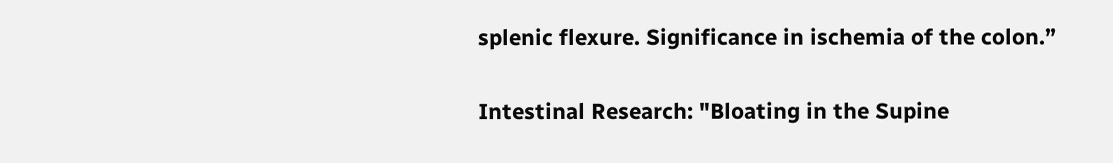splenic flexure. Significance in ischemia of the colon.”

Intestinal Research: "Bloating in the Supine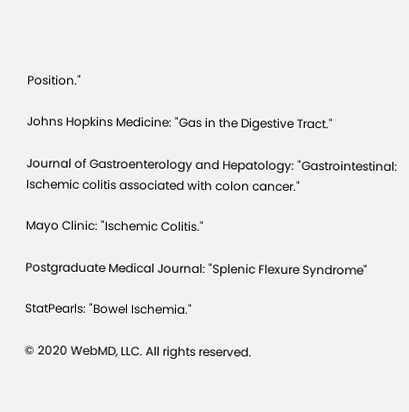Position."

Johns Hopkins Medicine: "Gas in the Digestive Tract."

Journal of Gastroenterology and Hepatology: "Gastrointestinal: Ischemic colitis associated with colon cancer."

Mayo Clinic: "Ischemic Colitis."

Postgraduate Medical Journal: "Splenic Flexure Syndrome"

StatPearls: "Bowel Ischemia."

© 2020 WebMD, LLC. All rights reserved.